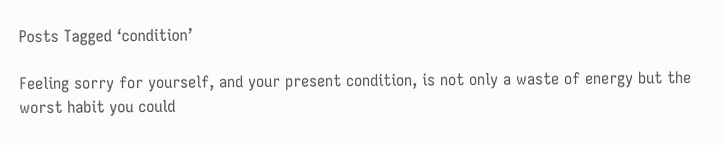Posts Tagged ‘condition’

Feeling sorry for yourself, and your present condition, is not only a waste of energy but the worst habit you could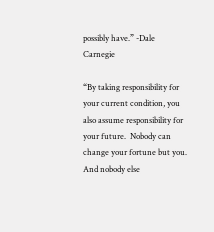possibly have.” -Dale Carnegie

“By taking responsibility for your current condition, you also assume responsibility for your future.  Nobody can change your fortune but you.  And nobody else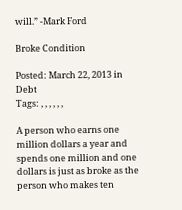will.” -Mark Ford

Broke Condition

Posted: March 22, 2013 in Debt
Tags: , , , , , ,

A person who earns one million dollars a year and spends one million and one dollars is just as broke as the person who makes ten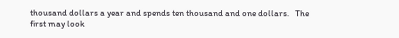thousand dollars a year and spends ten thousand and one dollars.   The first may look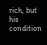rich, but his condition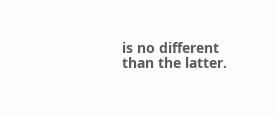is no different than the latter.